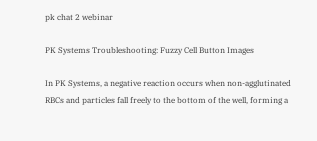pk chat 2 webinar

PK Systems Troubleshooting: Fuzzy Cell Button Images

In PK Systems, a negative reaction occurs when non-agglutinated RBCs and particles fall freely to the bottom of the well, forming a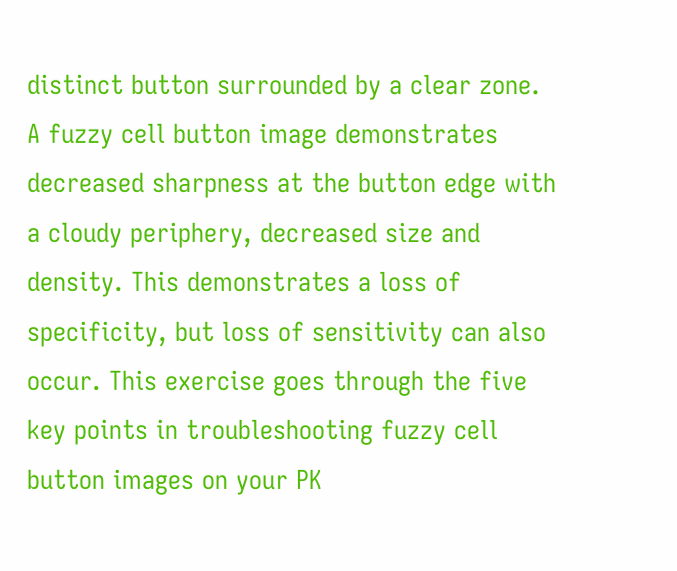distinct button surrounded by a clear zone. A fuzzy cell button image demonstrates decreased sharpness at the button edge with a cloudy periphery, decreased size and density. This demonstrates a loss of specificity, but loss of sensitivity can also occur. This exercise goes through the five key points in troubleshooting fuzzy cell button images on your PK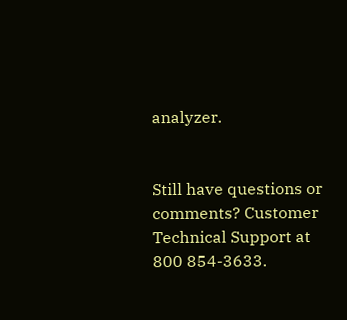analyzer.


Still have questions or comments? Customer Technical Support at 800 854-3633.